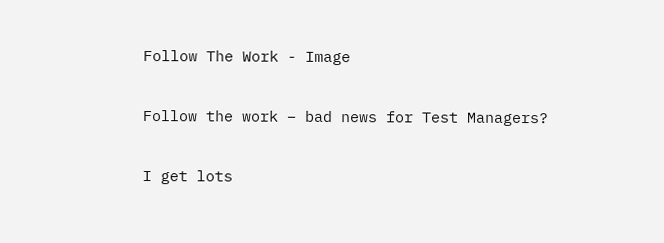Follow The Work - Image

Follow the work – bad news for Test Managers?

I get lots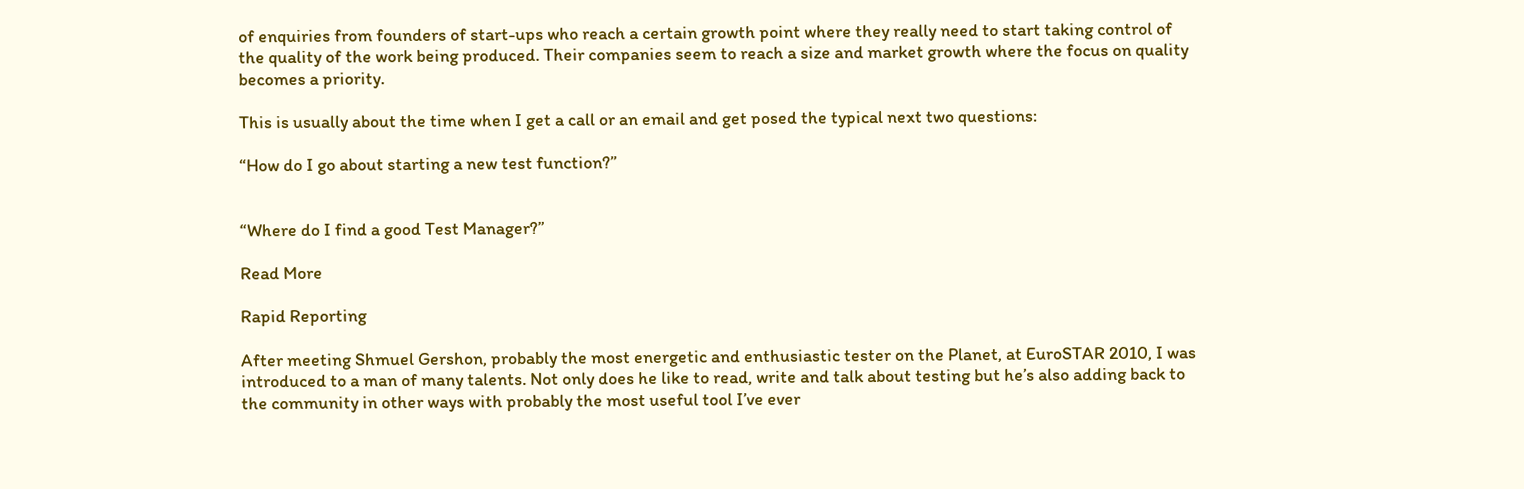of enquiries from founders of start-ups who reach a certain growth point where they really need to start taking control of the quality of the work being produced. Their companies seem to reach a size and market growth where the focus on quality becomes a priority.

This is usually about the time when I get a call or an email and get posed the typical next two questions:

“How do I go about starting a new test function?”


“Where do I find a good Test Manager?”

Read More

Rapid Reporting

After meeting Shmuel Gershon, probably the most energetic and enthusiastic tester on the Planet, at EuroSTAR 2010, I was introduced to a man of many talents. Not only does he like to read, write and talk about testing but he’s also adding back to the community in other ways with probably the most useful tool I’ve ever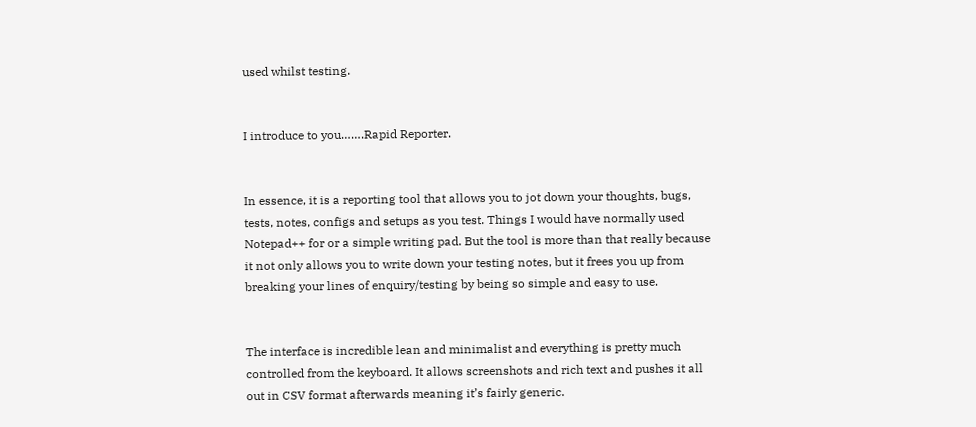used whilst testing.


I introduce to you…….Rapid Reporter.


In essence, it is a reporting tool that allows you to jot down your thoughts, bugs, tests, notes, configs and setups as you test. Things I would have normally used Notepad++ for or a simple writing pad. But the tool is more than that really because it not only allows you to write down your testing notes, but it frees you up from breaking your lines of enquiry/testing by being so simple and easy to use.


The interface is incredible lean and minimalist and everything is pretty much controlled from the keyboard. It allows screenshots and rich text and pushes it all out in CSV format afterwards meaning it’s fairly generic.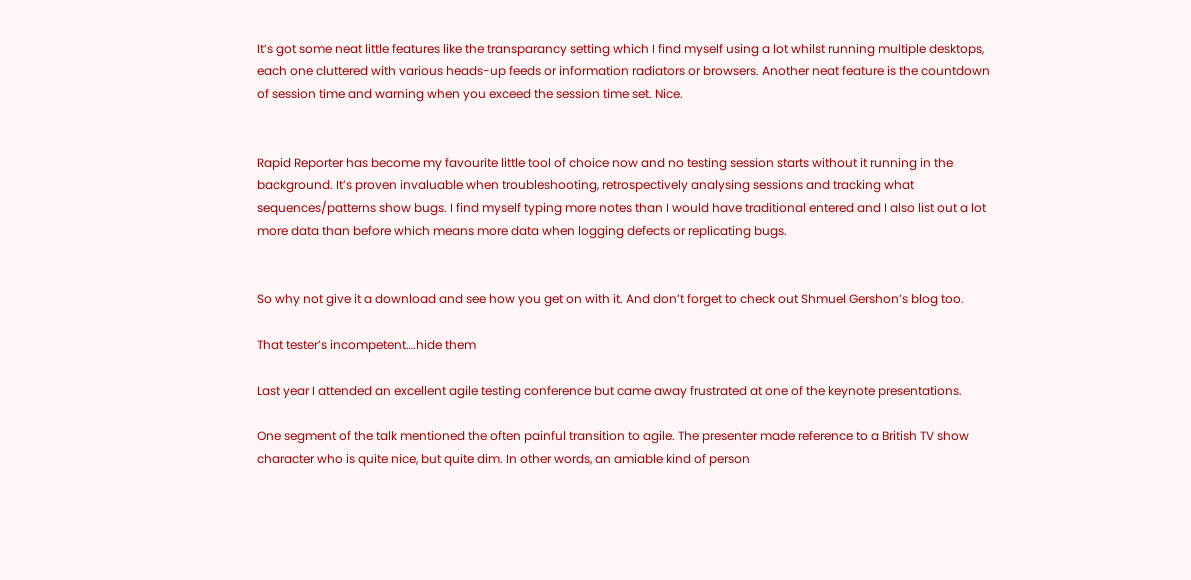It’s got some neat little features like the transparancy setting which I find myself using a lot whilst running multiple desktops, each one cluttered with various heads-up feeds or information radiators or browsers. Another neat feature is the countdown of session time and warning when you exceed the session time set. Nice.


Rapid Reporter has become my favourite little tool of choice now and no testing session starts without it running in the background. It’s proven invaluable when troubleshooting, retrospectively analysing sessions and tracking what sequences/patterns show bugs. I find myself typing more notes than I would have traditional entered and I also list out a lot more data than before which means more data when logging defects or replicating bugs.


So why not give it a download and see how you get on with it. And don’t forget to check out Shmuel Gershon’s blog too.

That tester’s incompetent….hide them

Last year I attended an excellent agile testing conference but came away frustrated at one of the keynote presentations.

One segment of the talk mentioned the often painful transition to agile. The presenter made reference to a British TV show character who is quite nice, but quite dim. In other words, an amiable kind of person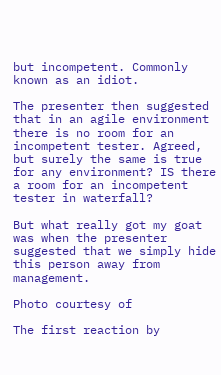but incompetent. Commonly known as an idiot.

The presenter then suggested that in an agile environment there is no room for an incompetent tester. Agreed, but surely the same is true for any environment? IS there a room for an incompetent tester in waterfall?

But what really got my goat was when the presenter suggested that we simply hide this person away from management.

Photo courtesy of

The first reaction by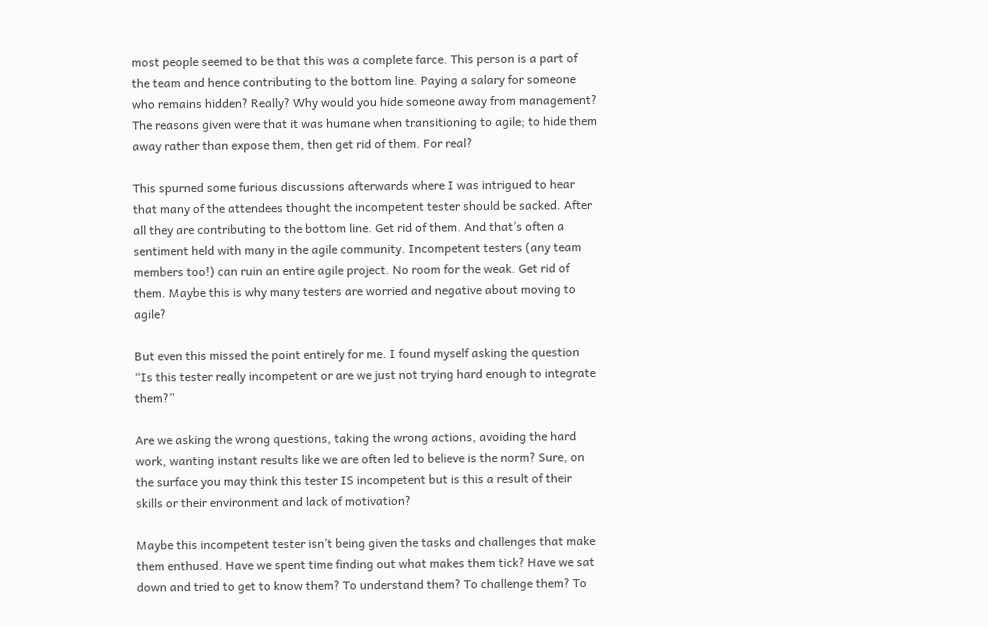most people seemed to be that this was a complete farce. This person is a part of the team and hence contributing to the bottom line. Paying a salary for someone who remains hidden? Really? Why would you hide someone away from management? The reasons given were that it was humane when transitioning to agile; to hide them away rather than expose them, then get rid of them. For real?

This spurned some furious discussions afterwards where I was intrigued to hear that many of the attendees thought the incompetent tester should be sacked. After all they are contributing to the bottom line. Get rid of them. And that’s often a sentiment held with many in the agile community. Incompetent testers (any team members too!) can ruin an entire agile project. No room for the weak. Get rid of them. Maybe this is why many testers are worried and negative about moving to agile?

But even this missed the point entirely for me. I found myself asking the question “Is this tester really incompetent or are we just not trying hard enough to integrate them?”

Are we asking the wrong questions, taking the wrong actions, avoiding the hard work, wanting instant results like we are often led to believe is the norm? Sure, on the surface you may think this tester IS incompetent but is this a result of their skills or their environment and lack of motivation?

Maybe this incompetent tester isn’t being given the tasks and challenges that make them enthused. Have we spent time finding out what makes them tick? Have we sat down and tried to get to know them? To understand them? To challenge them? To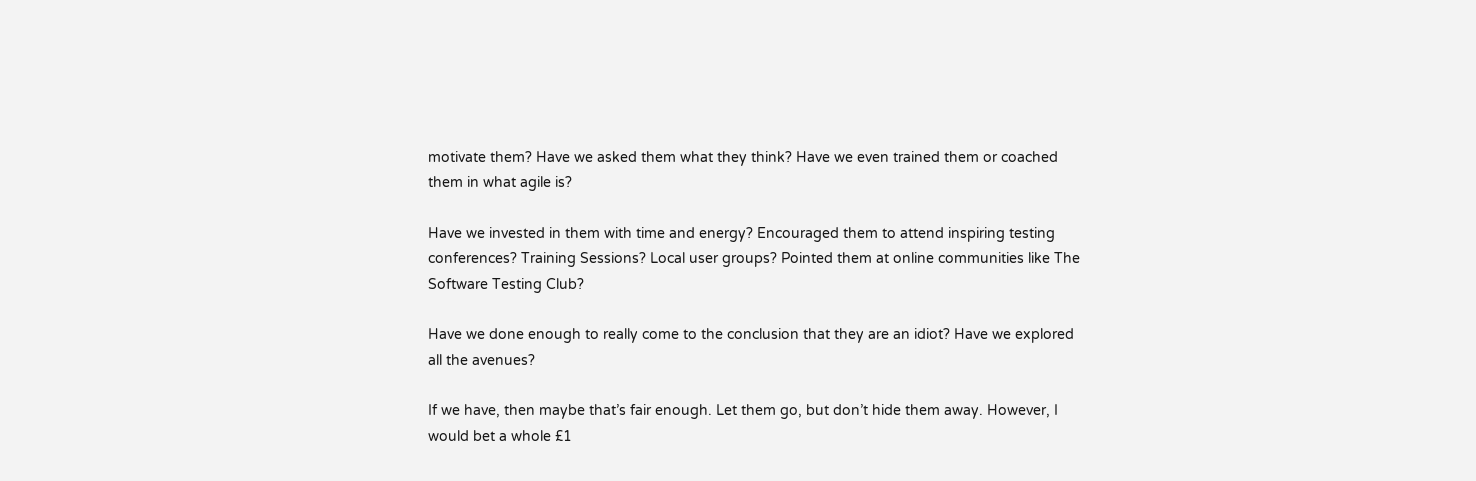motivate them? Have we asked them what they think? Have we even trained them or coached them in what agile is?

Have we invested in them with time and energy? Encouraged them to attend inspiring testing conferences? Training Sessions? Local user groups? Pointed them at online communities like The Software Testing Club?

Have we done enough to really come to the conclusion that they are an idiot? Have we explored all the avenues?

If we have, then maybe that’s fair enough. Let them go, but don’t hide them away. However, I would bet a whole £1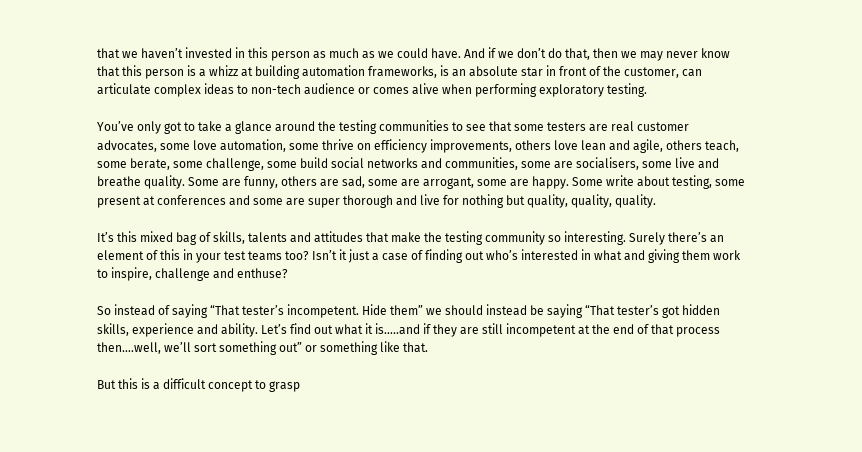that we haven’t invested in this person as much as we could have. And if we don’t do that, then we may never know that this person is a whizz at building automation frameworks, is an absolute star in front of the customer, can articulate complex ideas to non-tech audience or comes alive when performing exploratory testing.

You’ve only got to take a glance around the testing communities to see that some testers are real customer advocates, some love automation, some thrive on efficiency improvements, others love lean and agile, others teach, some berate, some challenge, some build social networks and communities, some are socialisers, some live and breathe quality. Some are funny, others are sad, some are arrogant, some are happy. Some write about testing, some present at conferences and some are super thorough and live for nothing but quality, quality, quality.

It’s this mixed bag of skills, talents and attitudes that make the testing community so interesting. Surely there’s an element of this in your test teams too? Isn’t it just a case of finding out who’s interested in what and giving them work to inspire, challenge and enthuse?

So instead of saying “That tester’s incompetent. Hide them” we should instead be saying “That tester’s got hidden skills, experience and ability. Let’s find out what it is…..and if they are still incompetent at the end of that process then….well, we’ll sort something out” or something like that.

But this is a difficult concept to grasp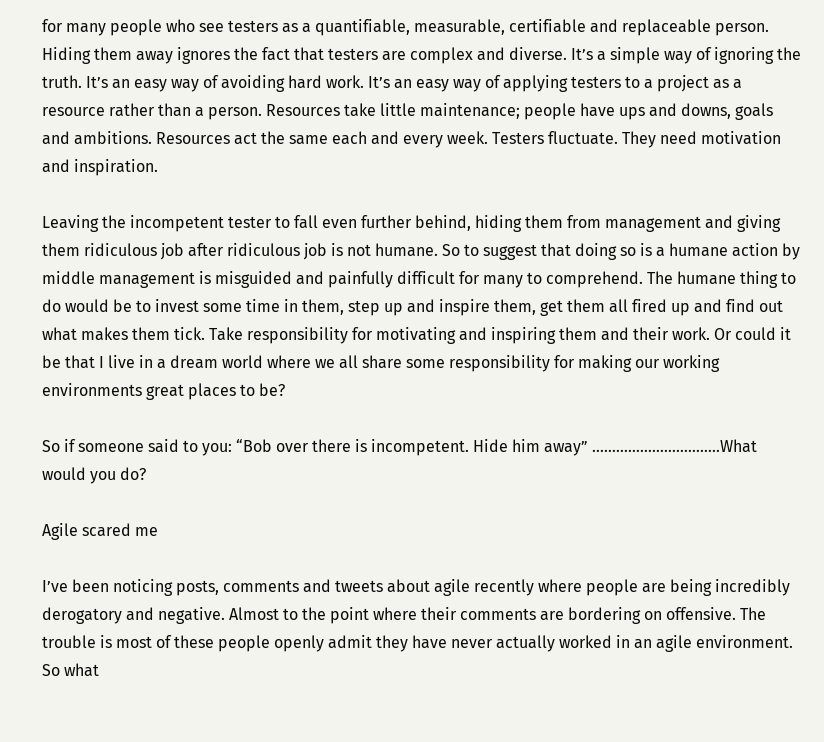for many people who see testers as a quantifiable, measurable, certifiable and replaceable person. Hiding them away ignores the fact that testers are complex and diverse. It’s a simple way of ignoring the truth. It’s an easy way of avoiding hard work. It’s an easy way of applying testers to a project as a resource rather than a person. Resources take little maintenance; people have ups and downs, goals and ambitions. Resources act the same each and every week. Testers fluctuate. They need motivation and inspiration.

Leaving the incompetent tester to fall even further behind, hiding them from management and giving them ridiculous job after ridiculous job is not humane. So to suggest that doing so is a humane action by middle management is misguided and painfully difficult for many to comprehend. The humane thing to do would be to invest some time in them, step up and inspire them, get them all fired up and find out what makes them tick. Take responsibility for motivating and inspiring them and their work. Or could it be that I live in a dream world where we all share some responsibility for making our working environments great places to be?

So if someone said to you: “Bob over there is incompetent. Hide him away” …………………………..What would you do?

Agile scared me

I’ve been noticing posts, comments and tweets about agile recently where people are being incredibly derogatory and negative. Almost to the point where their comments are bordering on offensive. The trouble is most of these people openly admit they have never actually worked in an agile environment. So what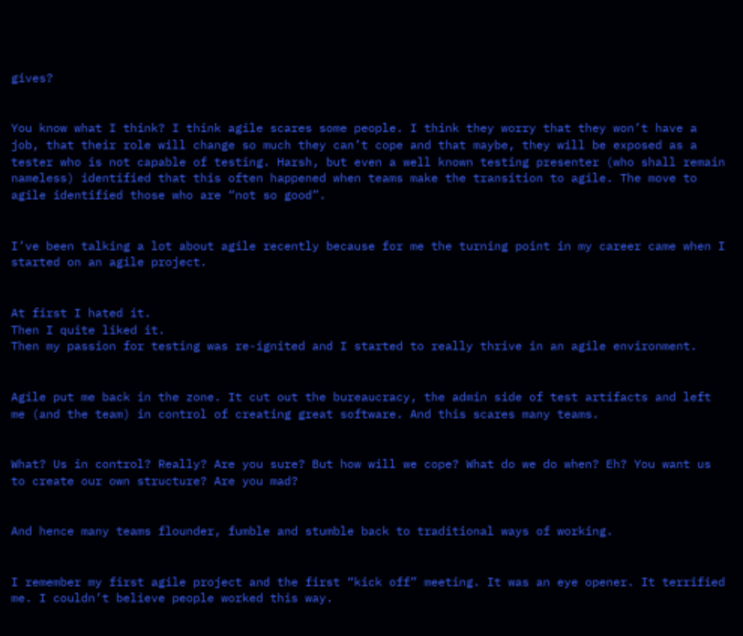gives?


You know what I think? I think agile scares some people. I think they worry that they won’t have a job, that their role will change so much they can’t cope and that maybe, they will be exposed as a tester who is not capable of testing. Harsh, but even a well known testing presenter (who shall remain nameless) identified that this often happened when teams make the transition to agile. The move to agile identified those who are “not so good”.


I’ve been talking a lot about agile recently because for me the turning point in my career came when I started on an agile project.


At first I hated it.
Then I quite liked it.
Then my passion for testing was re-ignited and I started to really thrive in an agile environment.


Agile put me back in the zone. It cut out the bureaucracy, the admin side of test artifacts and left me (and the team) in control of creating great software. And this scares many teams.


What? Us in control? Really? Are you sure? But how will we cope? What do we do when? Eh? You want us to create our own structure? Are you mad?


And hence many teams flounder, fumble and stumble back to traditional ways of working.


I remember my first agile project and the first “kick off” meeting. It was an eye opener. It terrified me. I couldn’t believe people worked this way.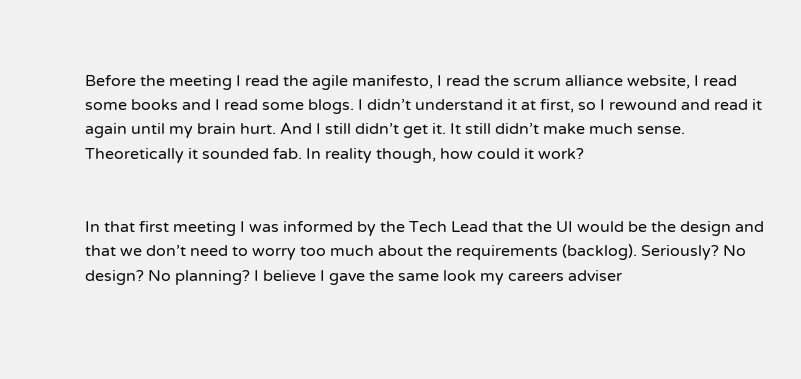Before the meeting I read the agile manifesto, I read the scrum alliance website, I read some books and I read some blogs. I didn’t understand it at first, so I rewound and read it again until my brain hurt. And I still didn’t get it. It still didn’t make much sense. Theoretically it sounded fab. In reality though, how could it work?


In that first meeting I was informed by the Tech Lead that the UI would be the design and that we don’t need to worry too much about the requirements (backlog). Seriously? No design? No planning? I believe I gave the same look my careers adviser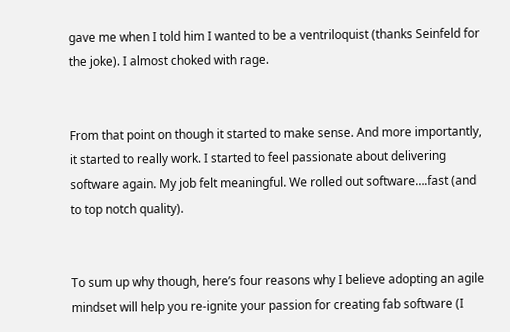gave me when I told him I wanted to be a ventriloquist (thanks Seinfeld for the joke). I almost choked with rage.


From that point on though it started to make sense. And more importantly, it started to really work. I started to feel passionate about delivering software again. My job felt meaningful. We rolled out software….fast (and to top notch quality).


To sum up why though, here’s four reasons why I believe adopting an agile mindset will help you re-ignite your passion for creating fab software (I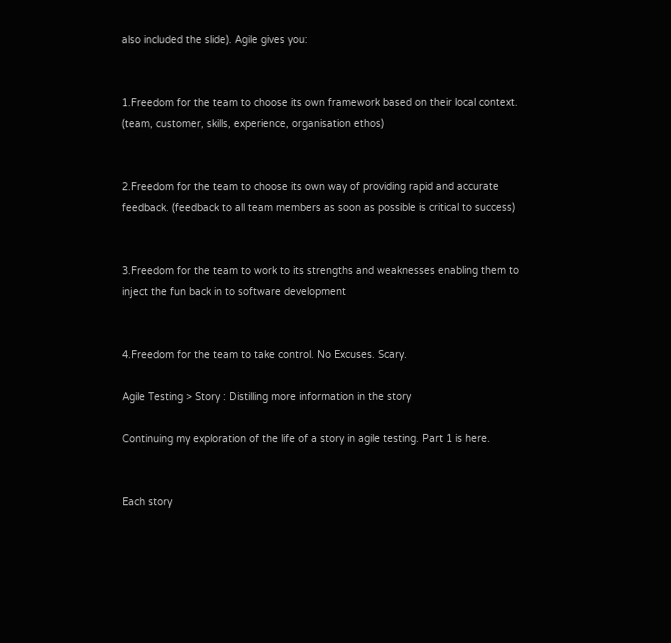also included the slide). Agile gives you:


1.Freedom for the team to choose its own framework based on their local context. (team, customer, skills, experience, organisation ethos)


2.Freedom for the team to choose its own way of providing rapid and accurate feedback. (feedback to all team members as soon as possible is critical to success)


3.Freedom for the team to work to its strengths and weaknesses enabling them to inject the fun back in to software development


4.Freedom for the team to take control. No Excuses. Scary.

Agile Testing > Story : Distilling more information in the story

Continuing my exploration of the life of a story in agile testing. Part 1 is here.


Each story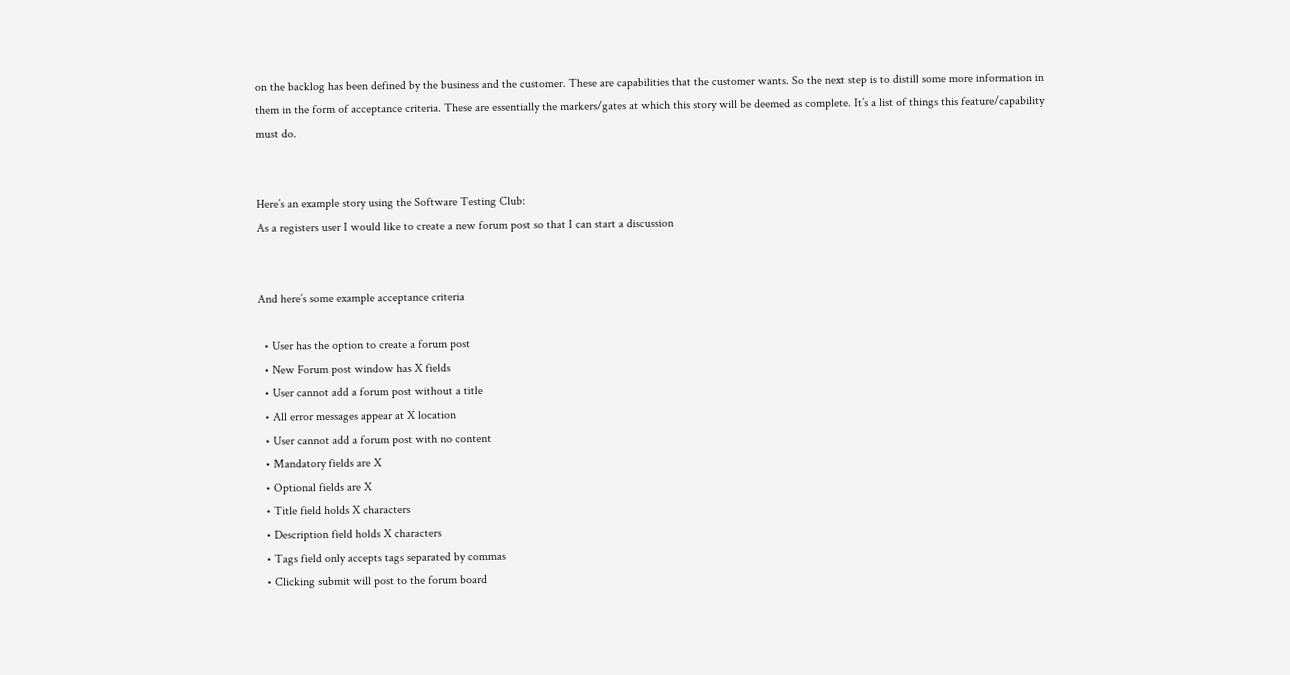on the backlog has been defined by the business and the customer. These are capabilities that the customer wants. So the next step is to distill some more information in them in the form of acceptance criteria. These are essentially the markers/gates at which this story will be deemed as complete. It’s a list of things this feature/capability must do.


Here’s an example story using the Software Testing Club:
As a registers user I would like to create a new forum post so that I can start a discussion


And here’s some example acceptance criteria

  • User has the option to create a forum post
  • New Forum post window has X fields
  • User cannot add a forum post without a title
  • All error messages appear at X location
  • User cannot add a forum post with no content
  • Mandatory fields are X
  • Optional fields are X
  • Title field holds X characters
  • Description field holds X characters
  • Tags field only accepts tags separated by commas
  • Clicking submit will post to the forum board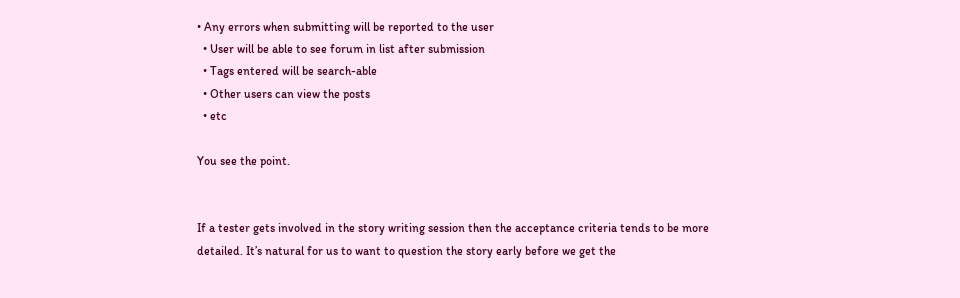• Any errors when submitting will be reported to the user
  • User will be able to see forum in list after submission
  • Tags entered will be search-able
  • Other users can view the posts
  • etc

You see the point.


If a tester gets involved in the story writing session then the acceptance criteria tends to be more detailed. It’s natural for us to want to question the story early before we get the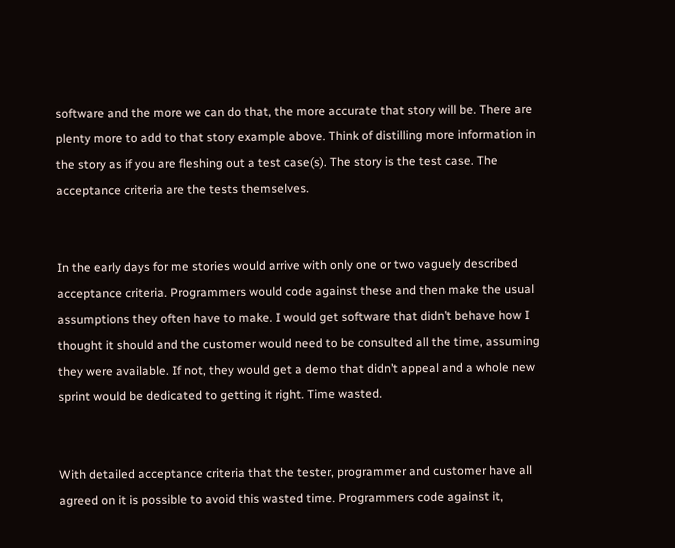software and the more we can do that, the more accurate that story will be. There are plenty more to add to that story example above. Think of distilling more information in the story as if you are fleshing out a test case(s). The story is the test case. The acceptance criteria are the tests themselves.


In the early days for me stories would arrive with only one or two vaguely described acceptance criteria. Programmers would code against these and then make the usual assumptions they often have to make. I would get software that didn’t behave how I thought it should and the customer would need to be consulted all the time, assuming they were available. If not, they would get a demo that didn’t appeal and a whole new sprint would be dedicated to getting it right. Time wasted.


With detailed acceptance criteria that the tester, programmer and customer have all agreed on it is possible to avoid this wasted time. Programmers code against it,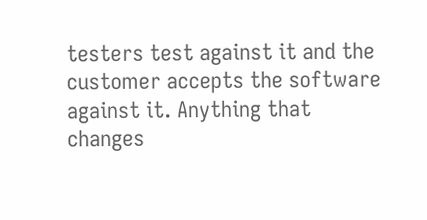testers test against it and the customer accepts the software against it. Anything that changes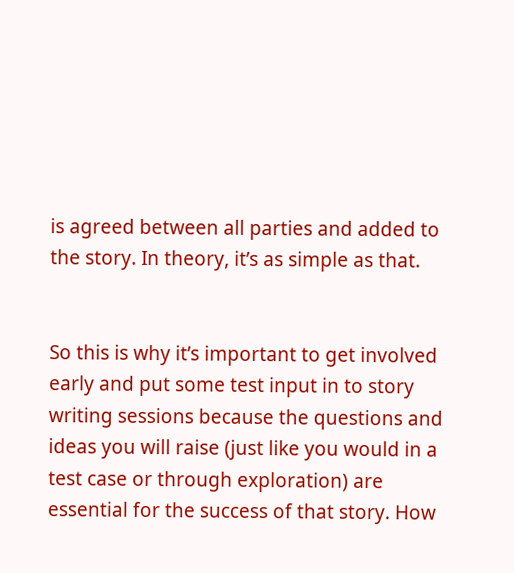is agreed between all parties and added to the story. In theory, it’s as simple as that.


So this is why it’s important to get involved early and put some test input in to story writing sessions because the questions and ideas you will raise (just like you would in a test case or through exploration) are essential for the success of that story. How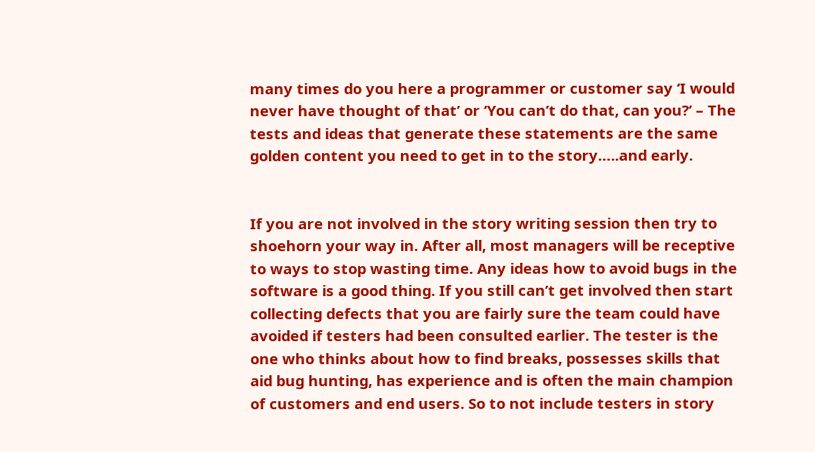many times do you here a programmer or customer say ‘I would never have thought of that’ or ‘You can’t do that, can you?’ – The tests and ideas that generate these statements are the same golden content you need to get in to the story…..and early.


If you are not involved in the story writing session then try to shoehorn your way in. After all, most managers will be receptive to ways to stop wasting time. Any ideas how to avoid bugs in the software is a good thing. If you still can’t get involved then start collecting defects that you are fairly sure the team could have avoided if testers had been consulted earlier. The tester is the one who thinks about how to find breaks, possesses skills that aid bug hunting, has experience and is often the main champion of customers and end users. So to not include testers in story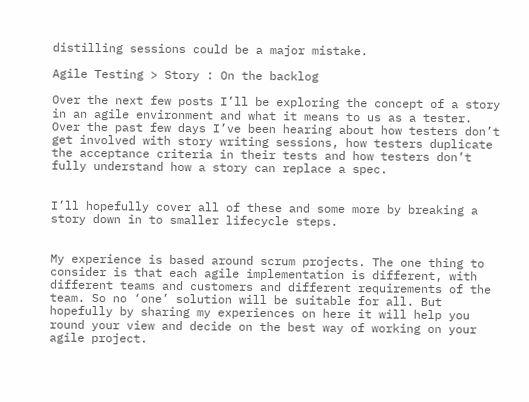distilling sessions could be a major mistake.

Agile Testing > Story : On the backlog

Over the next few posts I’ll be exploring the concept of a story in an agile environment and what it means to us as a tester. Over the past few days I’ve been hearing about how testers don’t get involved with story writing sessions, how testers duplicate the acceptance criteria in their tests and how testers don’t fully understand how a story can replace a spec.


I’ll hopefully cover all of these and some more by breaking a story down in to smaller lifecycle steps.


My experience is based around scrum projects. The one thing to consider is that each agile implementation is different, with different teams and customers and different requirements of the team. So no ‘one’ solution will be suitable for all. But hopefully by sharing my experiences on here it will help you round your view and decide on the best way of working on your agile project.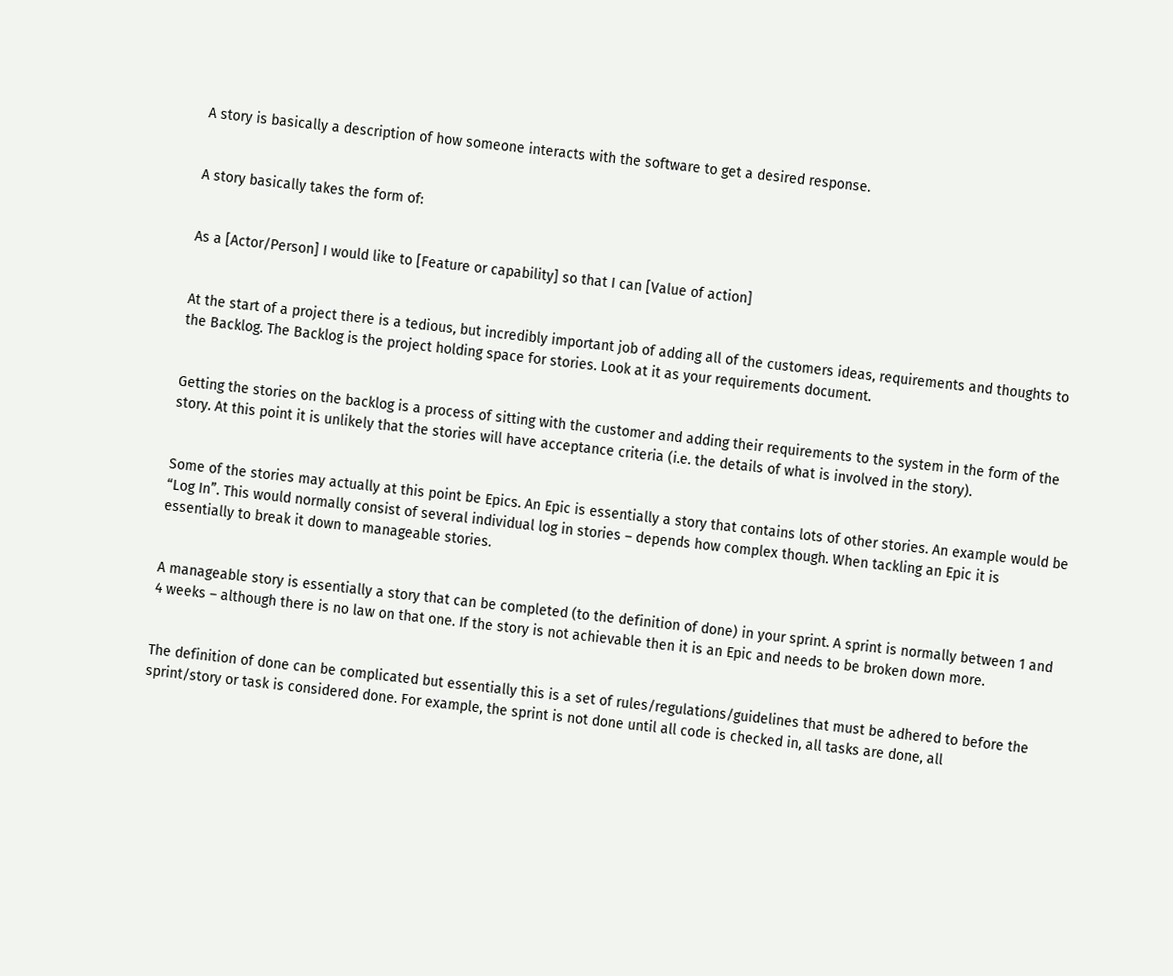A story is basically a description of how someone interacts with the software to get a desired response.


A story basically takes the form of:


As a [Actor/Person] I would like to [Feature or capability] so that I can [Value of action]


At the start of a project there is a tedious, but incredibly important job of adding all of the customers ideas, requirements and thoughts to the Backlog. The Backlog is the project holding space for stories. Look at it as your requirements document.


Getting the stories on the backlog is a process of sitting with the customer and adding their requirements to the system in the form of the story. At this point it is unlikely that the stories will have acceptance criteria (i.e. the details of what is involved in the story).


Some of the stories may actually at this point be Epics. An Epic is essentially a story that contains lots of other stories. An example would be “Log In”. This would normally consist of several individual log in stories – depends how complex though. When tackling an Epic it is essentially to break it down to manageable stories.


A manageable story is essentially a story that can be completed (to the definition of done) in your sprint. A sprint is normally between 1 and 4 weeks – although there is no law on that one. If the story is not achievable then it is an Epic and needs to be broken down more.


The definition of done can be complicated but essentially this is a set of rules/regulations/guidelines that must be adhered to before the sprint/story or task is considered done. For example, the sprint is not done until all code is checked in, all tasks are done, all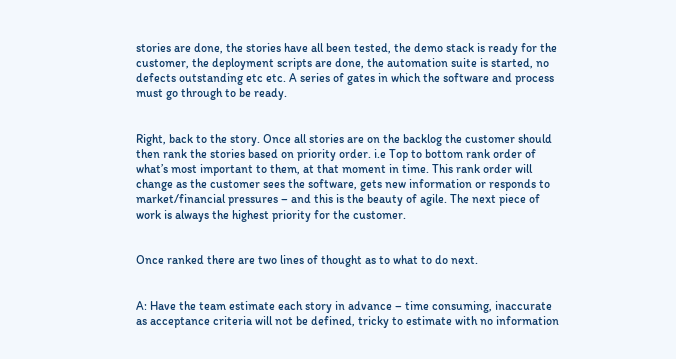stories are done, the stories have all been tested, the demo stack is ready for the customer, the deployment scripts are done, the automation suite is started, no defects outstanding etc etc. A series of gates in which the software and process must go through to be ready.


Right, back to the story. Once all stories are on the backlog the customer should then rank the stories based on priority order. i.e Top to bottom rank order of what’s most important to them, at that moment in time. This rank order will change as the customer sees the software, gets new information or responds to market/financial pressures – and this is the beauty of agile. The next piece of work is always the highest priority for the customer.


Once ranked there are two lines of thought as to what to do next.


A: Have the team estimate each story in advance – time consuming, inaccurate as acceptance criteria will not be defined, tricky to estimate with no information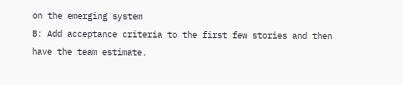on the emerging system
B: Add acceptance criteria to the first few stories and then have the team estimate.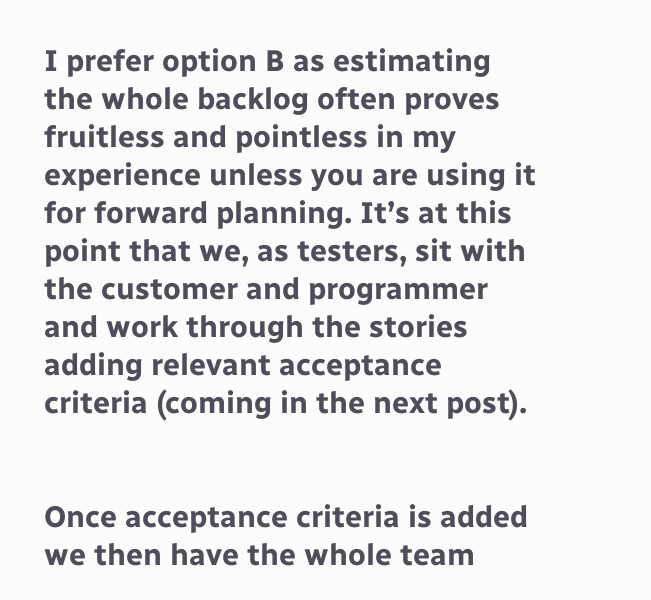I prefer option B as estimating the whole backlog often proves fruitless and pointless in my experience unless you are using it for forward planning. It’s at this point that we, as testers, sit with the customer and programmer and work through the stories adding relevant acceptance criteria (coming in the next post).


Once acceptance criteria is added we then have the whole team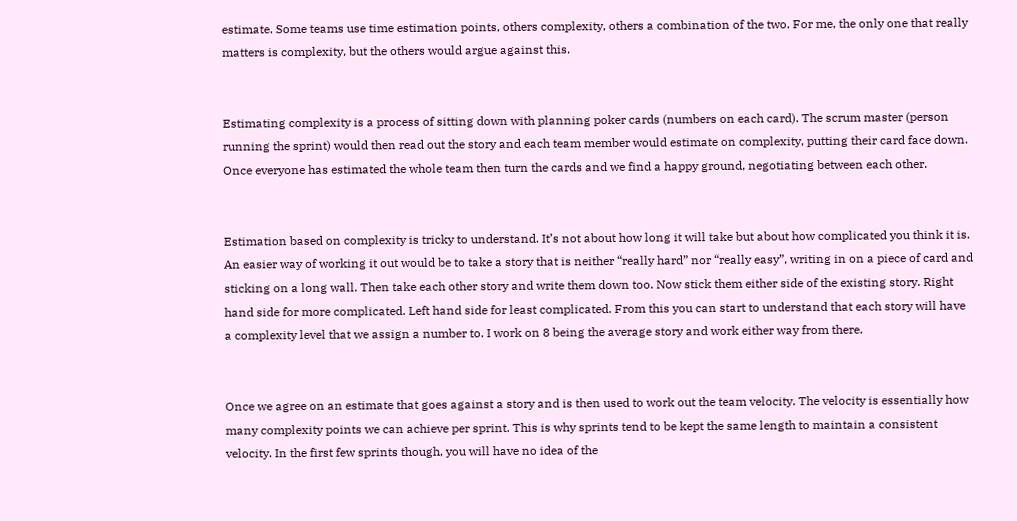estimate. Some teams use time estimation points, others complexity, others a combination of the two. For me, the only one that really matters is complexity, but the others would argue against this.


Estimating complexity is a process of sitting down with planning poker cards (numbers on each card). The scrum master (person running the sprint) would then read out the story and each team member would estimate on complexity, putting their card face down. Once everyone has estimated the whole team then turn the cards and we find a happy ground, negotiating between each other.


Estimation based on complexity is tricky to understand. It’s not about how long it will take but about how complicated you think it is. An easier way of working it out would be to take a story that is neither “really hard” nor “really easy”, writing in on a piece of card and sticking on a long wall. Then take each other story and write them down too. Now stick them either side of the existing story. Right hand side for more complicated. Left hand side for least complicated. From this you can start to understand that each story will have a complexity level that we assign a number to. I work on 8 being the average story and work either way from there.


Once we agree on an estimate that goes against a story and is then used to work out the team velocity. The velocity is essentially how many complexity points we can achieve per sprint. This is why sprints tend to be kept the same length to maintain a consistent velocity. In the first few sprints though, you will have no idea of the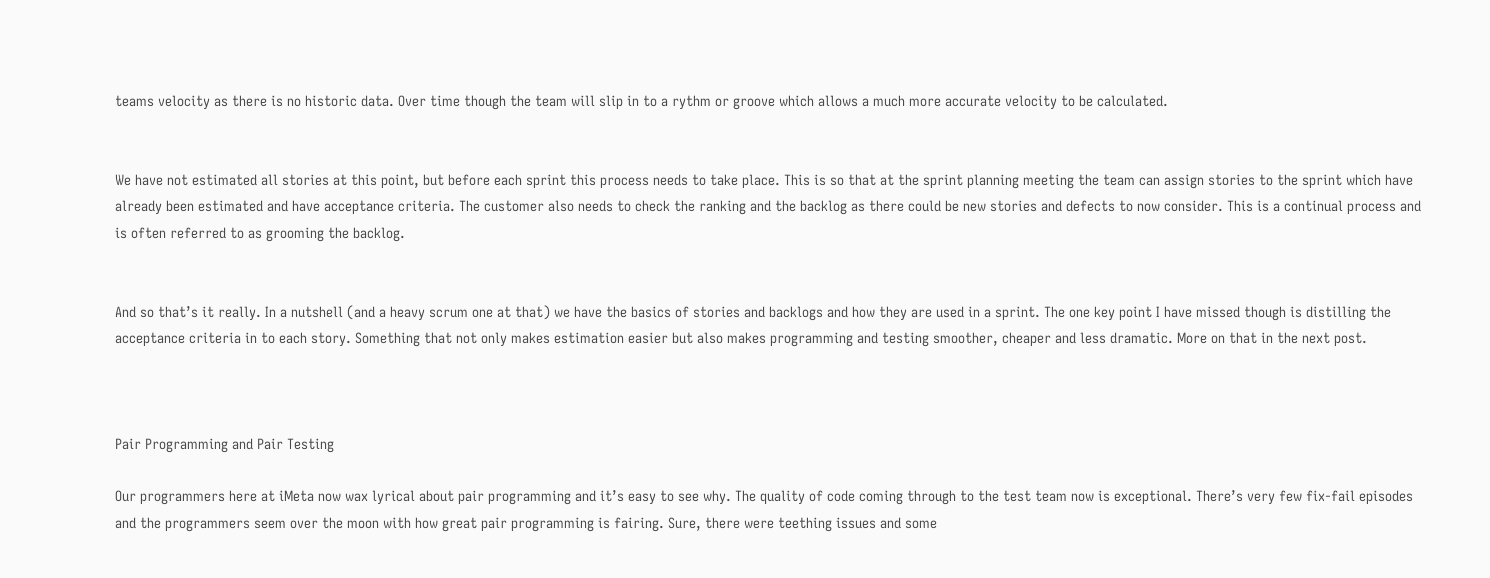teams velocity as there is no historic data. Over time though the team will slip in to a rythm or groove which allows a much more accurate velocity to be calculated.


We have not estimated all stories at this point, but before each sprint this process needs to take place. This is so that at the sprint planning meeting the team can assign stories to the sprint which have already been estimated and have acceptance criteria. The customer also needs to check the ranking and the backlog as there could be new stories and defects to now consider. This is a continual process and is often referred to as grooming the backlog.


And so that’s it really. In a nutshell (and a heavy scrum one at that) we have the basics of stories and backlogs and how they are used in a sprint. The one key point I have missed though is distilling the acceptance criteria in to each story. Something that not only makes estimation easier but also makes programming and testing smoother, cheaper and less dramatic. More on that in the next post.



Pair Programming and Pair Testing

Our programmers here at iMeta now wax lyrical about pair programming and it’s easy to see why. The quality of code coming through to the test team now is exceptional. There’s very few fix-fail episodes and the programmers seem over the moon with how great pair programming is fairing. Sure, there were teething issues and some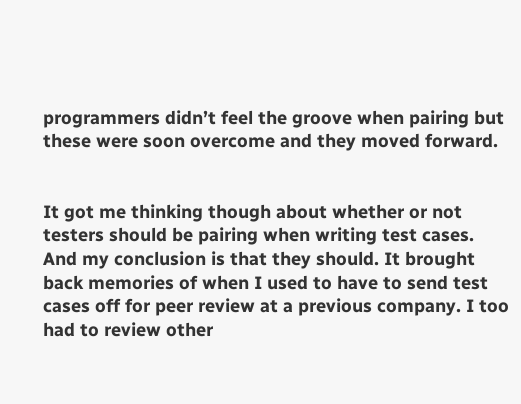programmers didn’t feel the groove when pairing but these were soon overcome and they moved forward.


It got me thinking though about whether or not testers should be pairing when writing test cases. And my conclusion is that they should. It brought back memories of when I used to have to send test cases off for peer review at a previous company. I too had to review other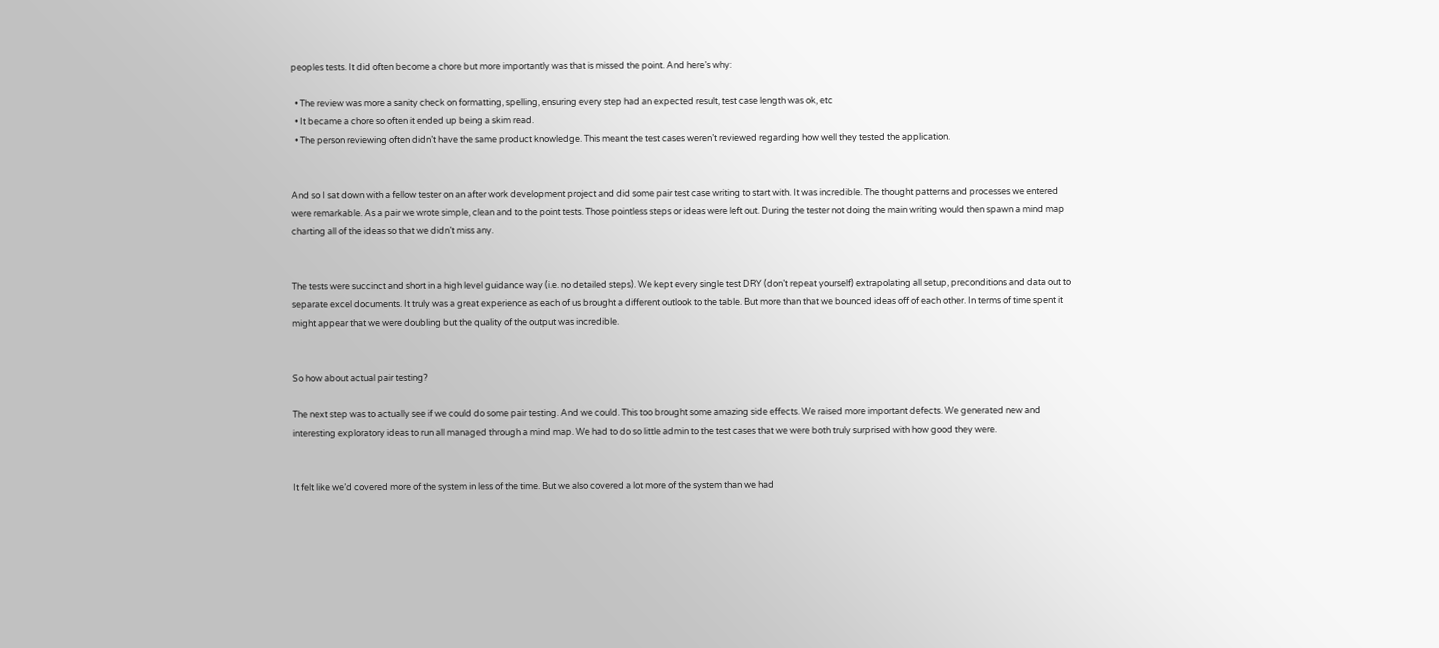peoples tests. It did often become a chore but more importantly was that is missed the point. And here’s why:

  • The review was more a sanity check on formatting, spelling, ensuring every step had an expected result, test case length was ok, etc
  • It became a chore so often it ended up being a skim read.
  • The person reviewing often didn’t have the same product knowledge. This meant the test cases weren’t reviewed regarding how well they tested the application.


And so I sat down with a fellow tester on an after work development project and did some pair test case writing to start with. It was incredible. The thought patterns and processes we entered were remarkable. As a pair we wrote simple, clean and to the point tests. Those pointless steps or ideas were left out. During the tester not doing the main writing would then spawn a mind map charting all of the ideas so that we didn’t miss any.


The tests were succinct and short in a high level guidance way (i.e. no detailed steps). We kept every single test DRY (don’t repeat yourself) extrapolating all setup, preconditions and data out to separate excel documents. It truly was a great experience as each of us brought a different outlook to the table. But more than that we bounced ideas off of each other. In terms of time spent it might appear that we were doubling but the quality of the output was incredible.


So how about actual pair testing?

The next step was to actually see if we could do some pair testing. And we could. This too brought some amazing side effects. We raised more important defects. We generated new and interesting exploratory ideas to run all managed through a mind map. We had to do so little admin to the test cases that we were both truly surprised with how good they were.


It felt like we’d covered more of the system in less of the time. But we also covered a lot more of the system than we had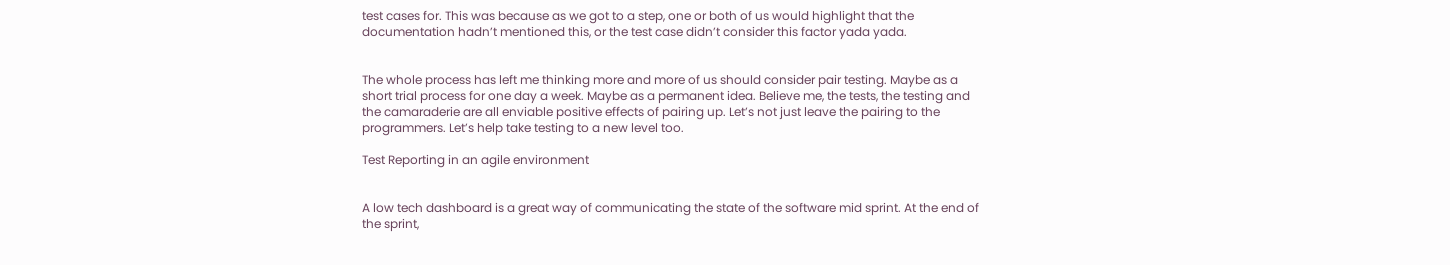test cases for. This was because as we got to a step, one or both of us would highlight that the documentation hadn’t mentioned this, or the test case didn’t consider this factor yada yada.


The whole process has left me thinking more and more of us should consider pair testing. Maybe as a short trial process for one day a week. Maybe as a permanent idea. Believe me, the tests, the testing and the camaraderie are all enviable positive effects of pairing up. Let’s not just leave the pairing to the programmers. Let’s help take testing to a new level too.

Test Reporting in an agile environment


A low tech dashboard is a great way of communicating the state of the software mid sprint. At the end of the sprint,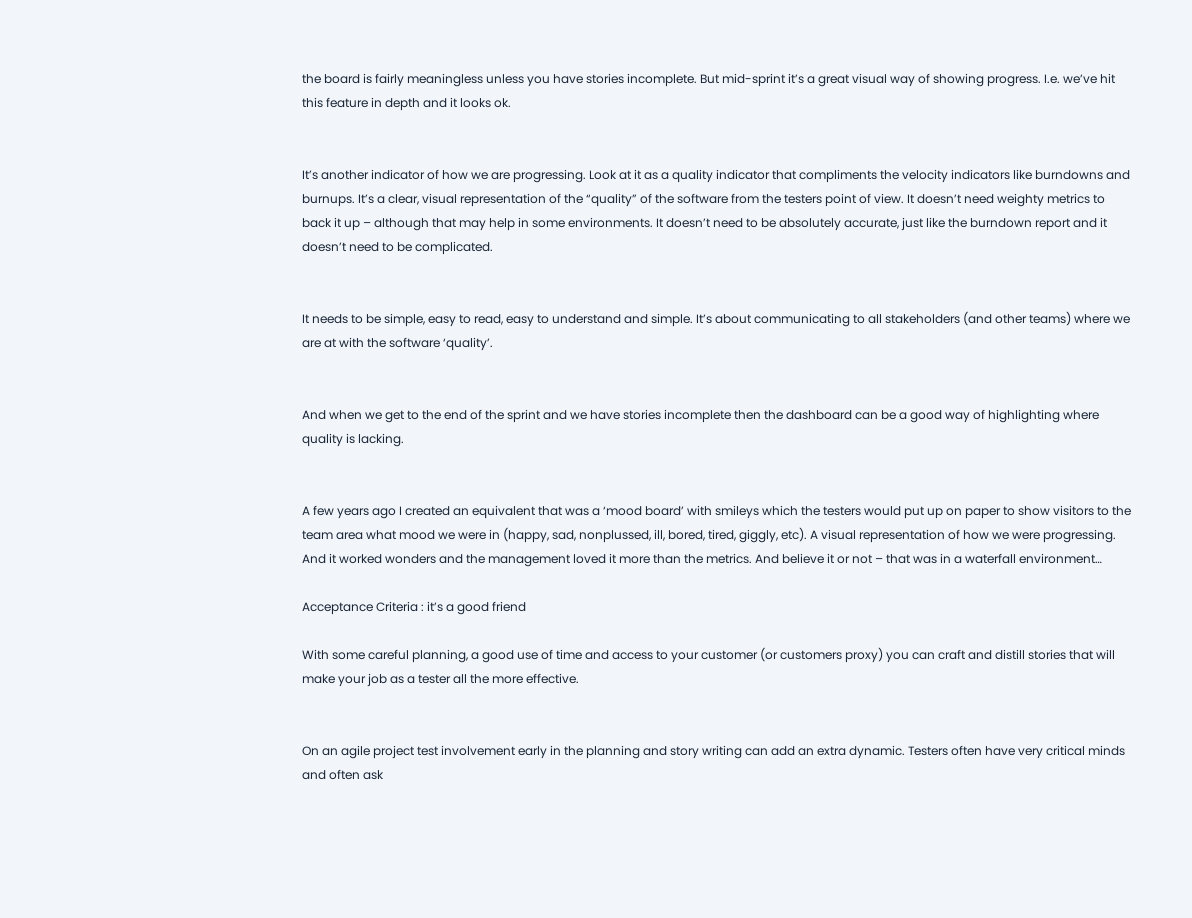the board is fairly meaningless unless you have stories incomplete. But mid-sprint it’s a great visual way of showing progress. I.e. we’ve hit this feature in depth and it looks ok.


It’s another indicator of how we are progressing. Look at it as a quality indicator that compliments the velocity indicators like burndowns and burnups. It’s a clear, visual representation of the “quality” of the software from the testers point of view. It doesn’t need weighty metrics to back it up – although that may help in some environments. It doesn’t need to be absolutely accurate, just like the burndown report and it doesn’t need to be complicated.


It needs to be simple, easy to read, easy to understand and simple. It’s about communicating to all stakeholders (and other teams) where we are at with the software ‘quality’.


And when we get to the end of the sprint and we have stories incomplete then the dashboard can be a good way of highlighting where quality is lacking.


A few years ago I created an equivalent that was a ‘mood board’ with smileys which the testers would put up on paper to show visitors to the team area what mood we were in (happy, sad, nonplussed, ill, bored, tired, giggly, etc). A visual representation of how we were progressing. And it worked wonders and the management loved it more than the metrics. And believe it or not – that was in a waterfall environment…

Acceptance Criteria : it’s a good friend

With some careful planning, a good use of time and access to your customer (or customers proxy) you can craft and distill stories that will make your job as a tester all the more effective.


On an agile project test involvement early in the planning and story writing can add an extra dynamic. Testers often have very critical minds and often ask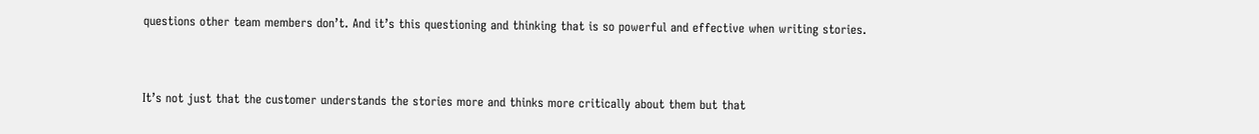questions other team members don’t. And it’s this questioning and thinking that is so powerful and effective when writing stories.


It’s not just that the customer understands the stories more and thinks more critically about them but that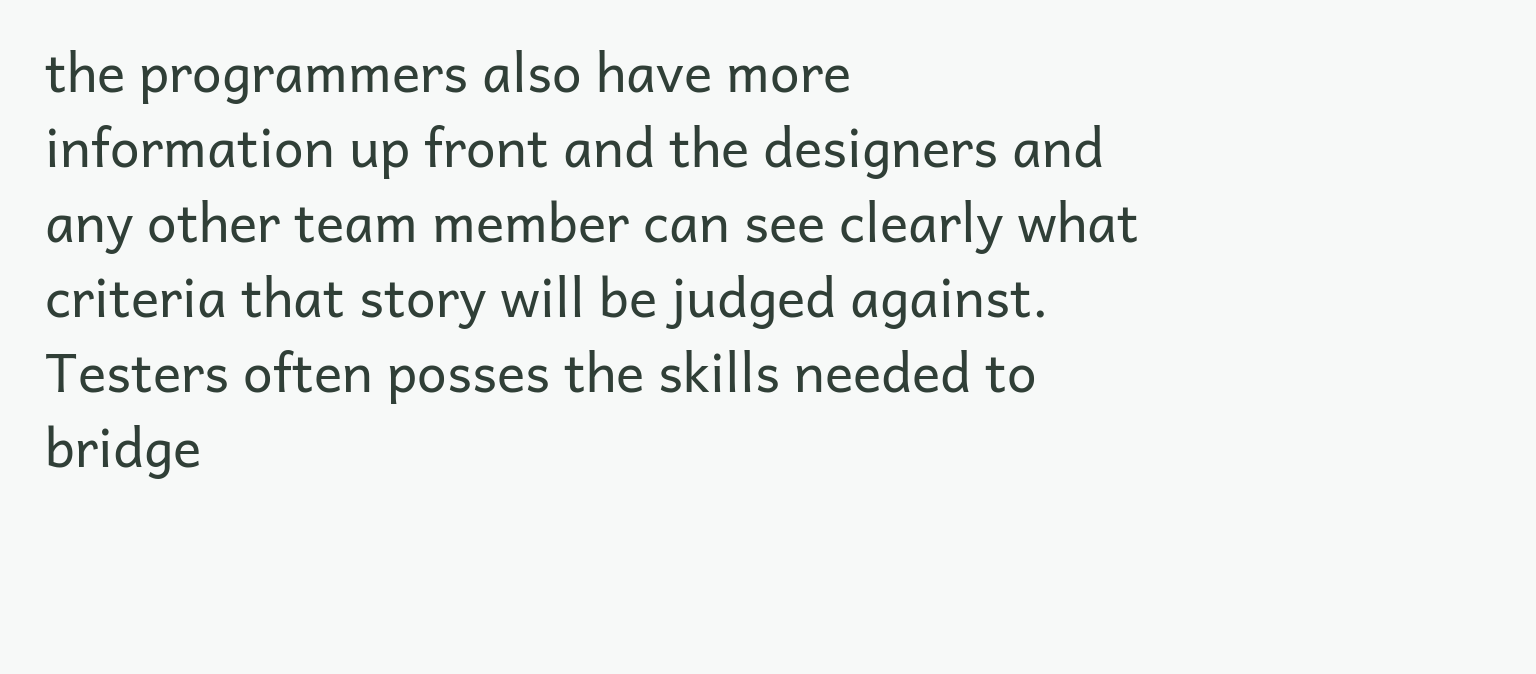the programmers also have more information up front and the designers and any other team member can see clearly what criteria that story will be judged against. Testers often posses the skills needed to bridge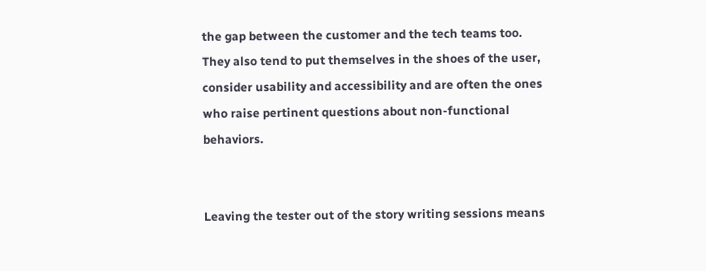the gap between the customer and the tech teams too. They also tend to put themselves in the shoes of the user, consider usability and accessibility and are often the ones who raise pertinent questions about non-functional behaviors.


Leaving the tester out of the story writing sessions means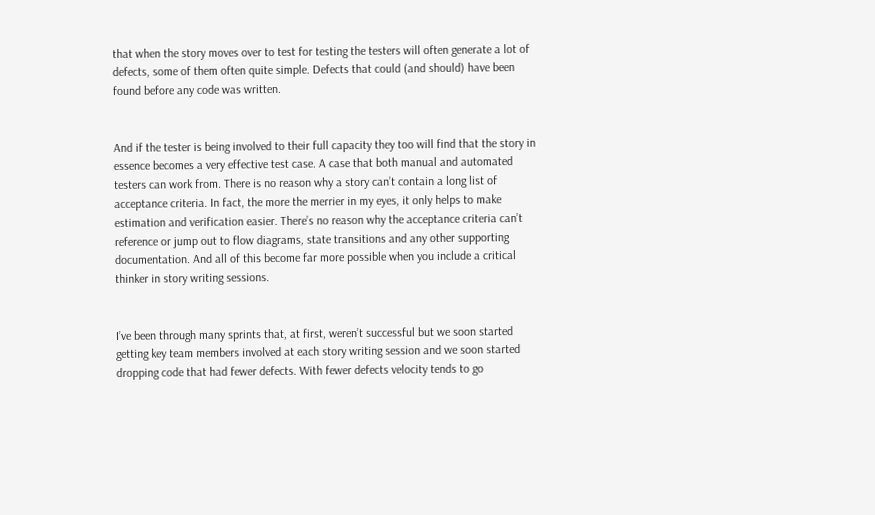that when the story moves over to test for testing the testers will often generate a lot of defects, some of them often quite simple. Defects that could (and should) have been found before any code was written.


And if the tester is being involved to their full capacity they too will find that the story in essence becomes a very effective test case. A case that both manual and automated testers can work from. There is no reason why a story can’t contain a long list of acceptance criteria. In fact, the more the merrier in my eyes, it only helps to make estimation and verification easier. There’s no reason why the acceptance criteria can’t reference or jump out to flow diagrams, state transitions and any other supporting documentation. And all of this become far more possible when you include a critical thinker in story writing sessions.


I’ve been through many sprints that, at first, weren’t successful but we soon started getting key team members involved at each story writing session and we soon started dropping code that had fewer defects. With fewer defects velocity tends to go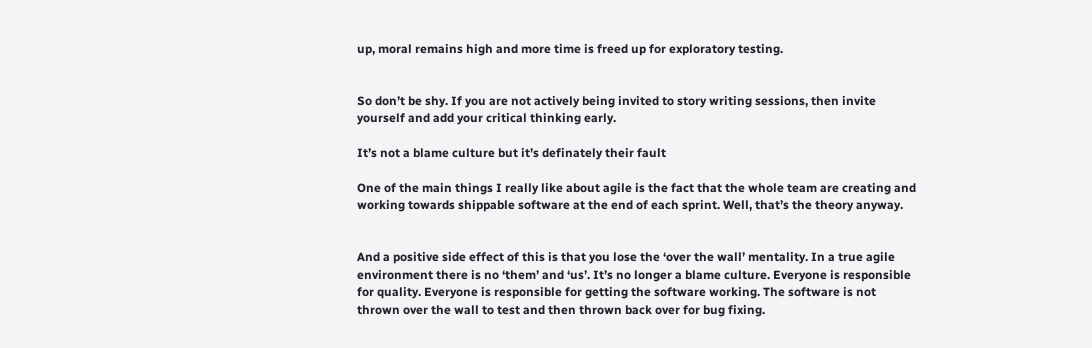up, moral remains high and more time is freed up for exploratory testing.


So don’t be shy. If you are not actively being invited to story writing sessions, then invite yourself and add your critical thinking early.

It’s not a blame culture but it’s definately their fault

One of the main things I really like about agile is the fact that the whole team are creating and working towards shippable software at the end of each sprint. Well, that’s the theory anyway.


And a positive side effect of this is that you lose the ‘over the wall’ mentality. In a true agile environment there is no ‘them’ and ‘us’. It’s no longer a blame culture. Everyone is responsible for quality. Everyone is responsible for getting the software working. The software is not thrown over the wall to test and then thrown back over for bug fixing.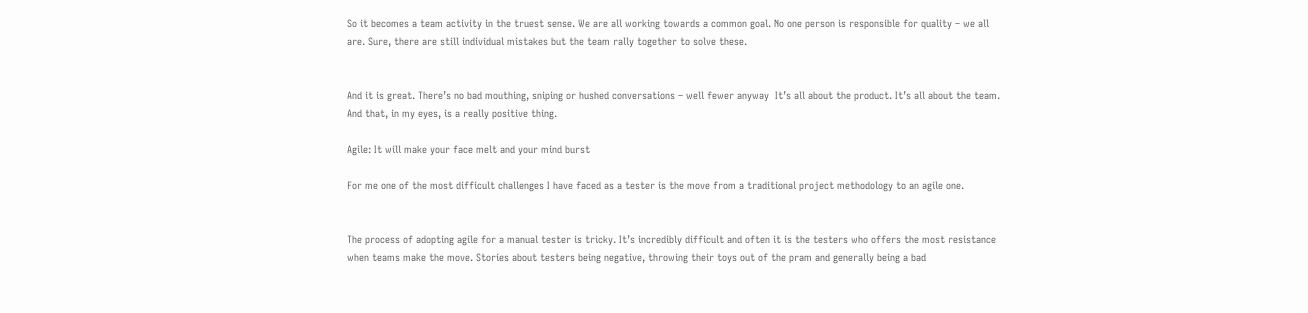So it becomes a team activity in the truest sense. We are all working towards a common goal. No one person is responsible for quality – we all are. Sure, there are still individual mistakes but the team rally together to solve these.


And it is great. There’s no bad mouthing, sniping or hushed conversations – well fewer anyway  It’s all about the product. It’s all about the team. And that, in my eyes, is a really positive thing.

Agile: It will make your face melt and your mind burst

For me one of the most difficult challenges I have faced as a tester is the move from a traditional project methodology to an agile one.


The process of adopting agile for a manual tester is tricky. It’s incredibly difficult and often it is the testers who offers the most resistance when teams make the move. Stories about testers being negative, throwing their toys out of the pram and generally being a bad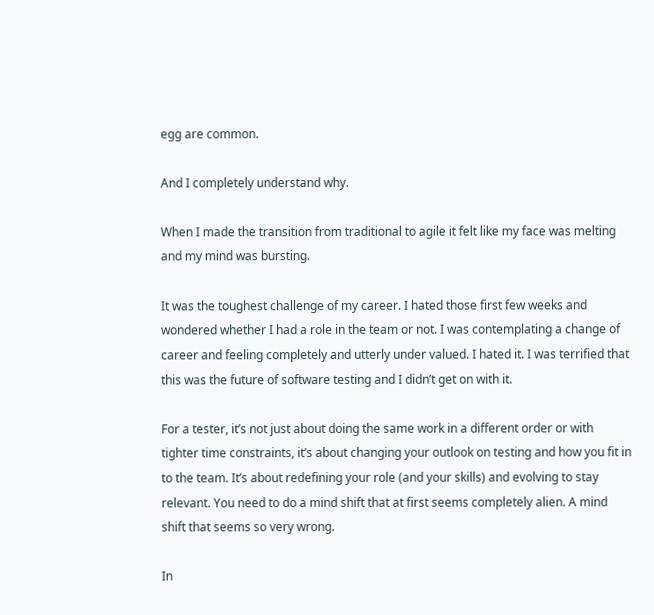egg are common.

And I completely understand why.

When I made the transition from traditional to agile it felt like my face was melting and my mind was bursting.

It was the toughest challenge of my career. I hated those first few weeks and wondered whether I had a role in the team or not. I was contemplating a change of career and feeling completely and utterly under valued. I hated it. I was terrified that this was the future of software testing and I didn’t get on with it.

For a tester, it’s not just about doing the same work in a different order or with tighter time constraints, it’s about changing your outlook on testing and how you fit in to the team. It’s about redefining your role (and your skills) and evolving to stay relevant. You need to do a mind shift that at first seems completely alien. A mind shift that seems so very wrong.

In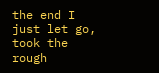the end I just let go, took the rough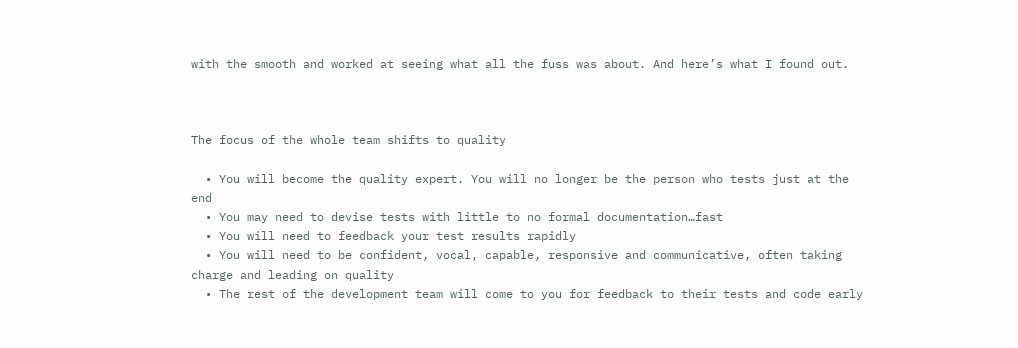with the smooth and worked at seeing what all the fuss was about. And here’s what I found out.



The focus of the whole team shifts to quality

  • You will become the quality expert. You will no longer be the person who tests just at the end
  • You may need to devise tests with little to no formal documentation…fast
  • You will need to feedback your test results rapidly
  • You will need to be confident, vocal, capable, responsive and communicative, often taking charge and leading on quality
  • The rest of the development team will come to you for feedback to their tests and code early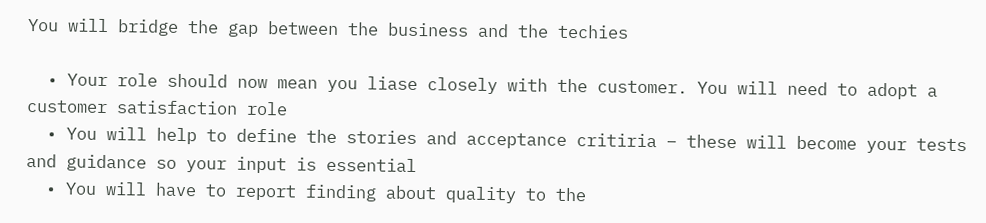You will bridge the gap between the business and the techies

  • Your role should now mean you liase closely with the customer. You will need to adopt a customer satisfaction role
  • You will help to define the stories and acceptance critiria – these will become your tests and guidance so your input is essential
  • You will have to report finding about quality to the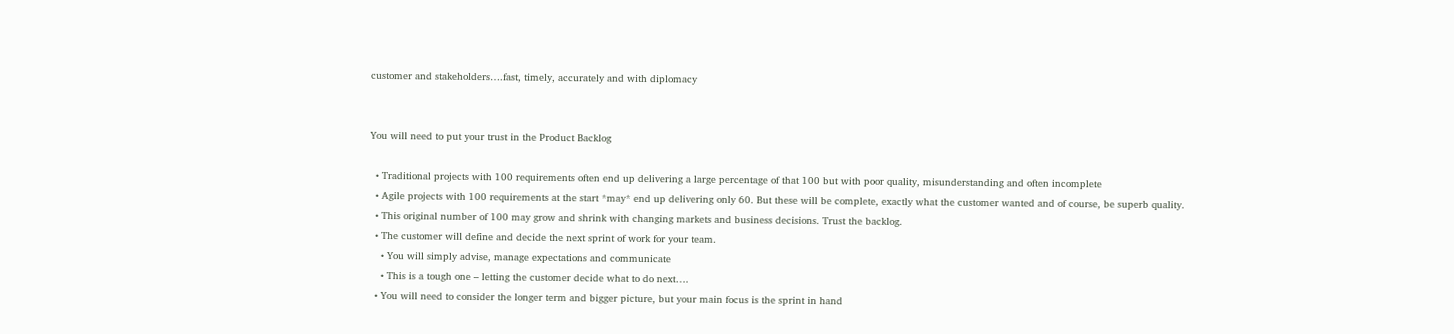customer and stakeholders….fast, timely, accurately and with diplomacy


You will need to put your trust in the Product Backlog

  • Traditional projects with 100 requirements often end up delivering a large percentage of that 100 but with poor quality, misunderstanding and often incomplete
  • Agile projects with 100 requirements at the start *may* end up delivering only 60. But these will be complete, exactly what the customer wanted and of course, be superb quality.
  • This original number of 100 may grow and shrink with changing markets and business decisions. Trust the backlog.
  • The customer will define and decide the next sprint of work for your team.
    • You will simply advise, manage expectations and communicate
    • This is a tough one – letting the customer decide what to do next….
  • You will need to consider the longer term and bigger picture, but your main focus is the sprint in hand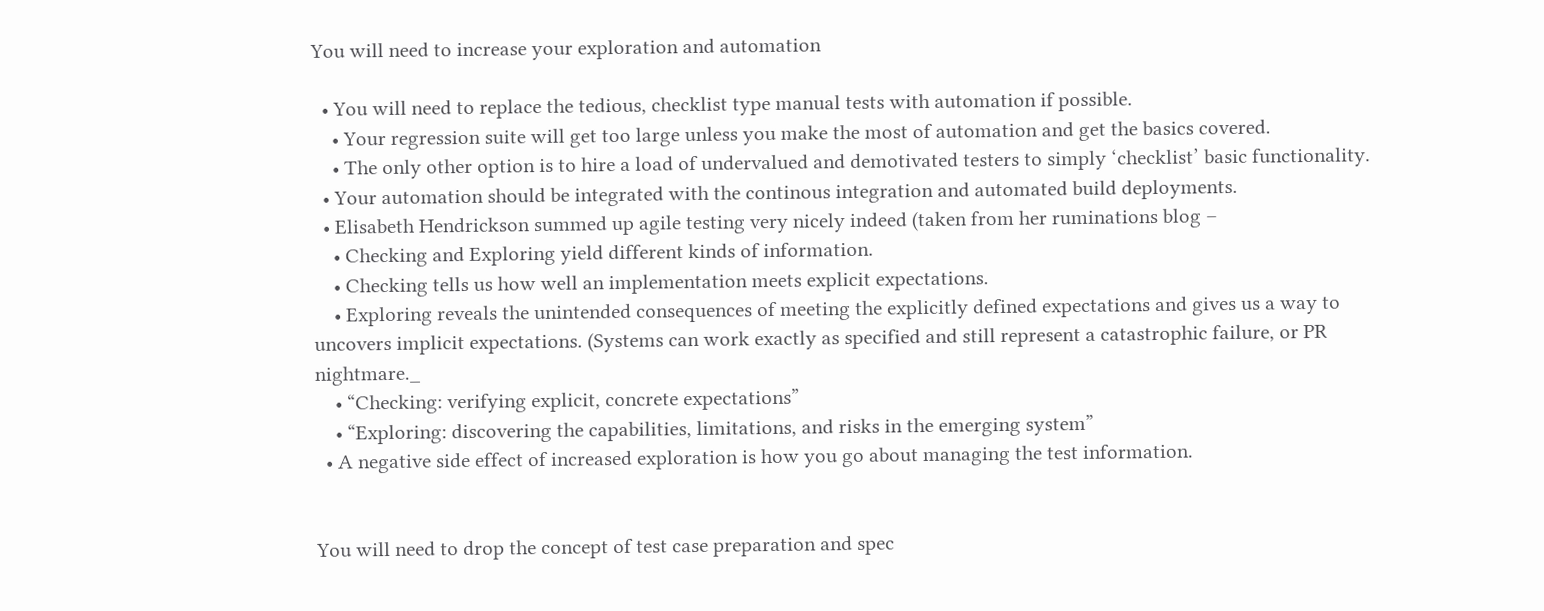You will need to increase your exploration and automation

  • You will need to replace the tedious, checklist type manual tests with automation if possible.
    • Your regression suite will get too large unless you make the most of automation and get the basics covered.
    • The only other option is to hire a load of undervalued and demotivated testers to simply ‘checklist’ basic functionality.
  • Your automation should be integrated with the continous integration and automated build deployments.
  • Elisabeth Hendrickson summed up agile testing very nicely indeed (taken from her ruminations blog –
    • Checking and Exploring yield different kinds of information.
    • Checking tells us how well an implementation meets explicit expectations.
    • Exploring reveals the unintended consequences of meeting the explicitly defined expectations and gives us a way to uncovers implicit expectations. (Systems can work exactly as specified and still represent a catastrophic failure, or PR nightmare._
    • “Checking: verifying explicit, concrete expectations”
    • “Exploring: discovering the capabilities, limitations, and risks in the emerging system”
  • A negative side effect of increased exploration is how you go about managing the test information.


You will need to drop the concept of test case preparation and spec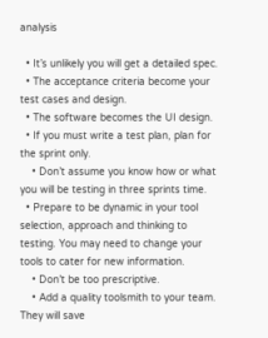analysis

  • It’s unlikely you will get a detailed spec.
  • The acceptance criteria become your test cases and design.
  • The software becomes the UI design.
  • If you must write a test plan, plan for the sprint only.
    • Don’t assume you know how or what you will be testing in three sprints time.
  • Prepare to be dynamic in your tool selection, approach and thinking to testing. You may need to change your tools to cater for new information.
    • Don’t be too prescriptive.
    • Add a quality toolsmith to your team. They will save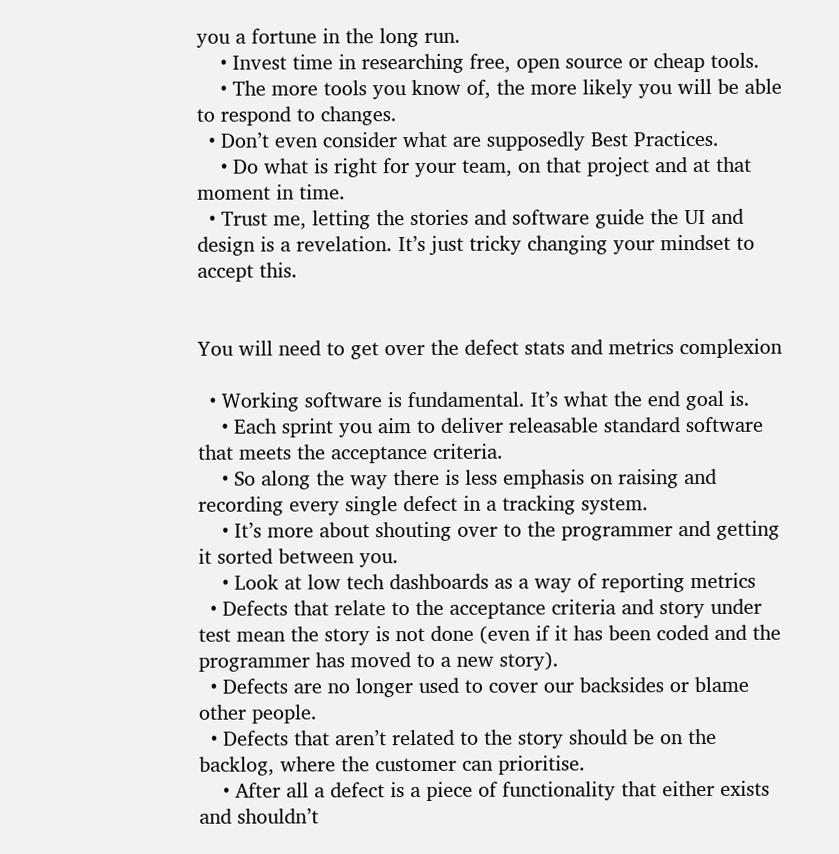you a fortune in the long run.
    • Invest time in researching free, open source or cheap tools.
    • The more tools you know of, the more likely you will be able to respond to changes.
  • Don’t even consider what are supposedly Best Practices.
    • Do what is right for your team, on that project and at that moment in time.
  • Trust me, letting the stories and software guide the UI and design is a revelation. It’s just tricky changing your mindset to accept this.


You will need to get over the defect stats and metrics complexion

  • Working software is fundamental. It’s what the end goal is.
    • Each sprint you aim to deliver releasable standard software that meets the acceptance criteria.
    • So along the way there is less emphasis on raising and recording every single defect in a tracking system.
    • It’s more about shouting over to the programmer and getting it sorted between you.
    • Look at low tech dashboards as a way of reporting metrics
  • Defects that relate to the acceptance criteria and story under test mean the story is not done (even if it has been coded and the programmer has moved to a new story).
  • Defects are no longer used to cover our backsides or blame other people.
  • Defects that aren’t related to the story should be on the backlog, where the customer can prioritise.
    • After all a defect is a piece of functionality that either exists and shouldn’t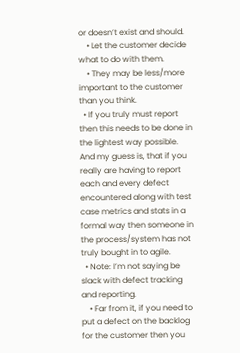or doesn’t exist and should.
    • Let the customer decide what to do with them.
    • They may be less/more important to the customer than you think.
  • If you truly must report then this needs to be done in the lightest way possible. And my guess is, that if you really are having to report each and every defect encountered along with test case metrics and stats in a formal way then someone in the process/system has not truly bought in to agile.
  • Note: I’m not saying be slack with defect tracking and reporting.
    • Far from it, if you need to put a defect on the backlog for the customer then you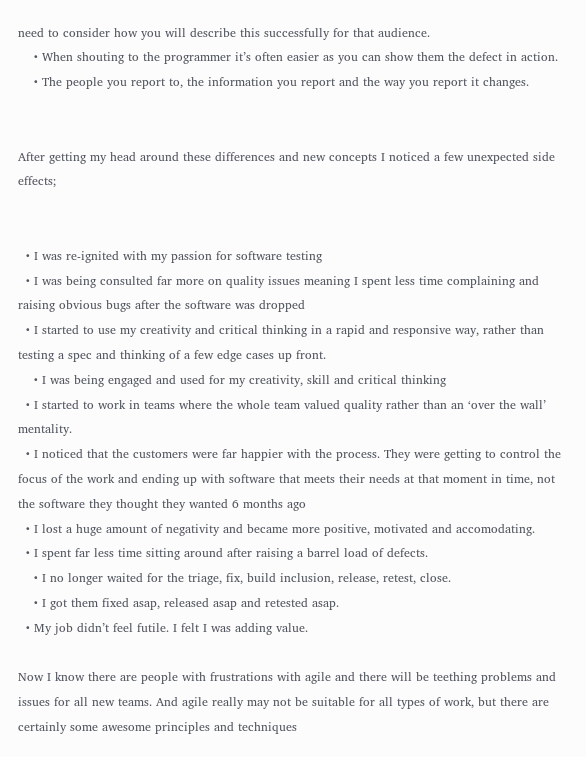need to consider how you will describe this successfully for that audience.
    • When shouting to the programmer it’s often easier as you can show them the defect in action.
    • The people you report to, the information you report and the way you report it changes.


After getting my head around these differences and new concepts I noticed a few unexpected side effects;


  • I was re-ignited with my passion for software testing
  • I was being consulted far more on quality issues meaning I spent less time complaining and raising obvious bugs after the software was dropped
  • I started to use my creativity and critical thinking in a rapid and responsive way, rather than testing a spec and thinking of a few edge cases up front.
    • I was being engaged and used for my creativity, skill and critical thinking
  • I started to work in teams where the whole team valued quality rather than an ‘over the wall’ mentality.
  • I noticed that the customers were far happier with the process. They were getting to control the focus of the work and ending up with software that meets their needs at that moment in time, not the software they thought they wanted 6 months ago
  • I lost a huge amount of negativity and became more positive, motivated and accomodating.
  • I spent far less time sitting around after raising a barrel load of defects.
    • I no longer waited for the triage, fix, build inclusion, release, retest, close.
    • I got them fixed asap, released asap and retested asap.
  • My job didn’t feel futile. I felt I was adding value.

Now I know there are people with frustrations with agile and there will be teething problems and issues for all new teams. And agile really may not be suitable for all types of work, but there are certainly some awesome principles and techniques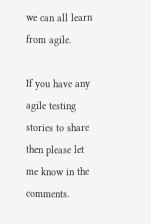we can all learn from agile.

If you have any agile testing stories to share then please let me know in the comments.